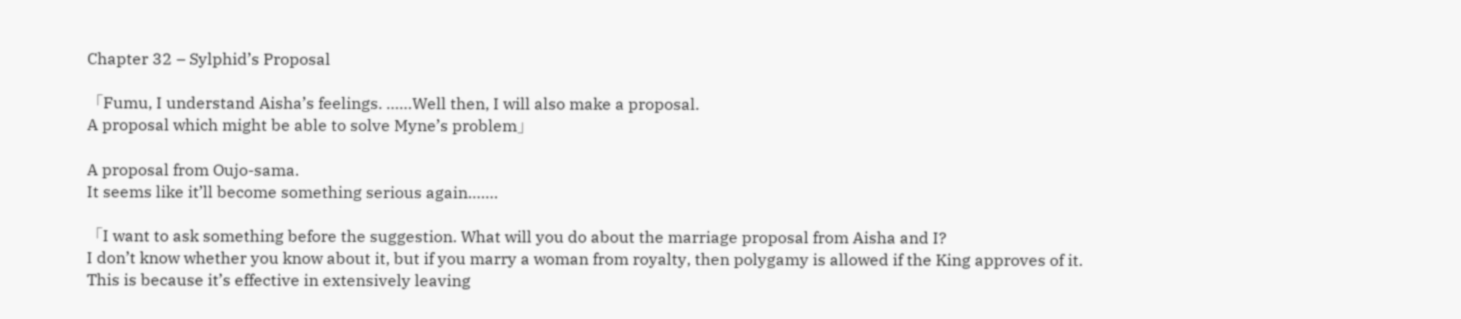Chapter 32 – Sylphid’s Proposal

「Fumu, I understand Aisha’s feelings. ……Well then, I will also make a proposal.
A proposal which might be able to solve Myne’s problem」

A proposal from Oujo-sama.
It seems like it’ll become something serious again…….

「I want to ask something before the suggestion. What will you do about the marriage proposal from Aisha and I?
I don’t know whether you know about it, but if you marry a woman from royalty, then polygamy is allowed if the King approves of it.
This is because it’s effective in extensively leaving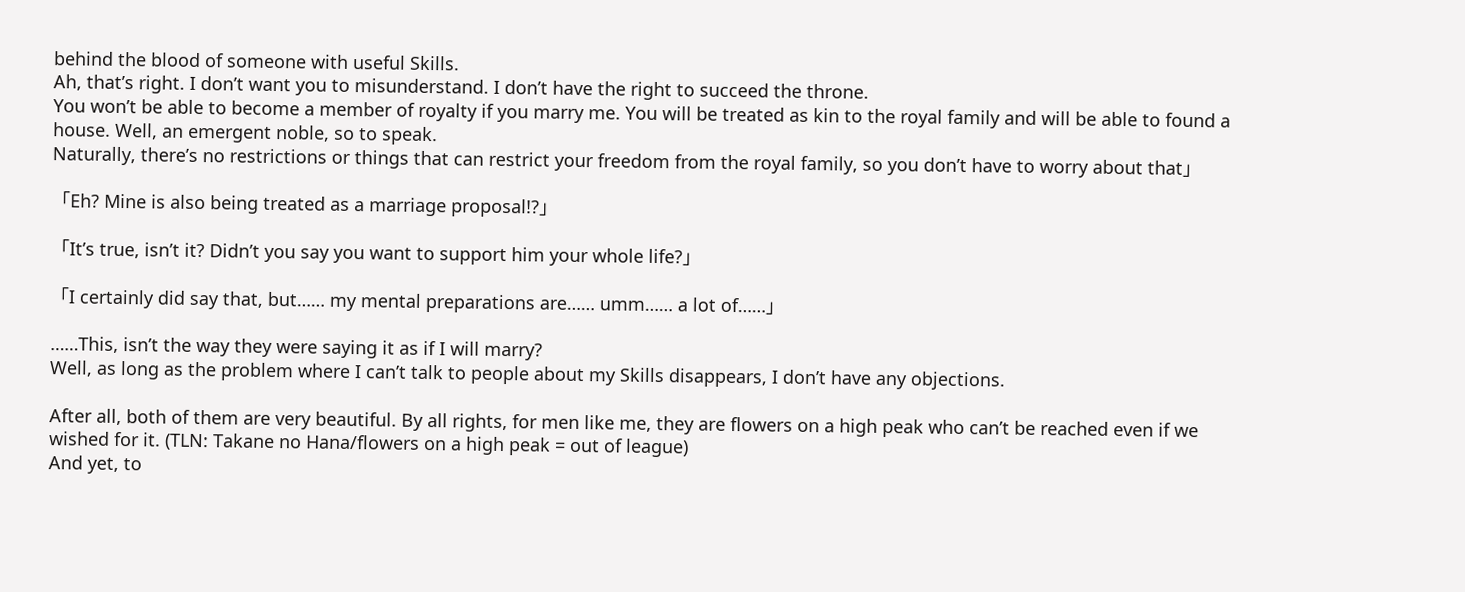behind the blood of someone with useful Skills.
Ah, that’s right. I don’t want you to misunderstand. I don’t have the right to succeed the throne.
You won’t be able to become a member of royalty if you marry me. You will be treated as kin to the royal family and will be able to found a house. Well, an emergent noble, so to speak.
Naturally, there’s no restrictions or things that can restrict your freedom from the royal family, so you don’t have to worry about that」

「Eh? Mine is also being treated as a marriage proposal!?」

「It’s true, isn’t it? Didn’t you say you want to support him your whole life?」

「I certainly did say that, but…… my mental preparations are…… umm…… a lot of……」

……This, isn’t the way they were saying it as if I will marry?
Well, as long as the problem where I can’t talk to people about my Skills disappears, I don’t have any objections.

After all, both of them are very beautiful. By all rights, for men like me, they are flowers on a high peak who can’t be reached even if we wished for it. (TLN: Takane no Hana/flowers on a high peak = out of league)
And yet, to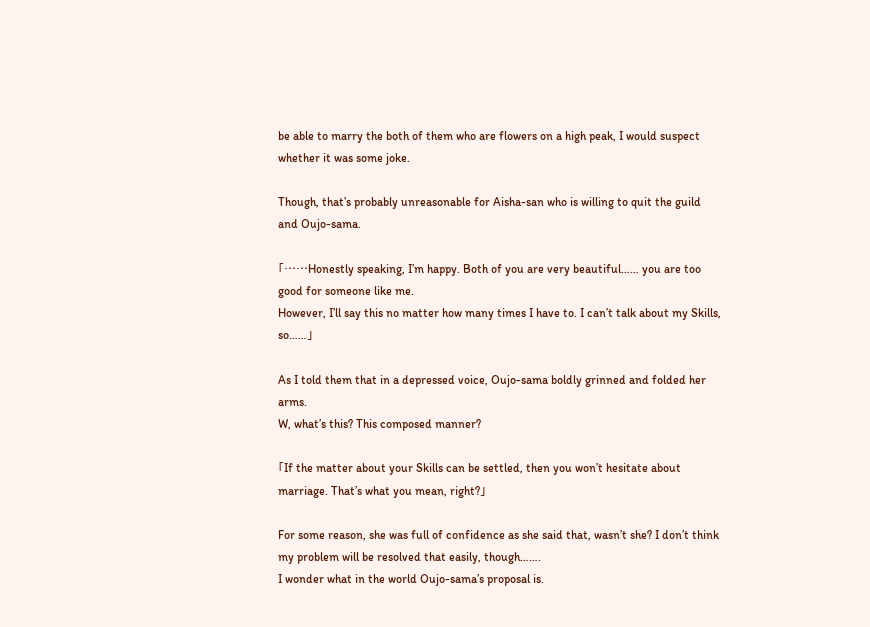be able to marry the both of them who are flowers on a high peak, I would suspect whether it was some joke.

Though, that’s probably unreasonable for Aisha-san who is willing to quit the guild and Oujo-sama.

「……Honestly speaking, I’m happy. Both of you are very beautiful…… you are too good for someone like me.
However, I’ll say this no matter how many times I have to. I can’t talk about my Skills, so……」

As I told them that in a depressed voice, Oujo-sama boldly grinned and folded her arms.
W, what’s this? This composed manner?

「If the matter about your Skills can be settled, then you won’t hesitate about marriage. That’s what you mean, right?」

For some reason, she was full of confidence as she said that, wasn’t she? I don’t think my problem will be resolved that easily, though…….
I wonder what in the world Oujo-sama’s proposal is.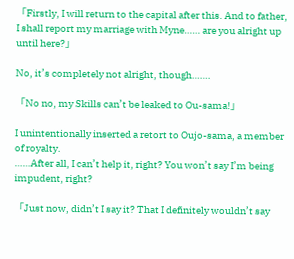「Firstly, I will return to the capital after this. And to father, I shall report my marriage with Myne…… are you alright up until here?」

No, it’s completely not alright, though…….

「No no, my Skills can’t be leaked to Ou-sama!」

I unintentionally inserted a retort to Oujo-sama, a member of royalty.
……After all, I can’t help it, right? You won’t say I’m being impudent, right?

「Just now, didn’t I say it? That I definitely wouldn’t say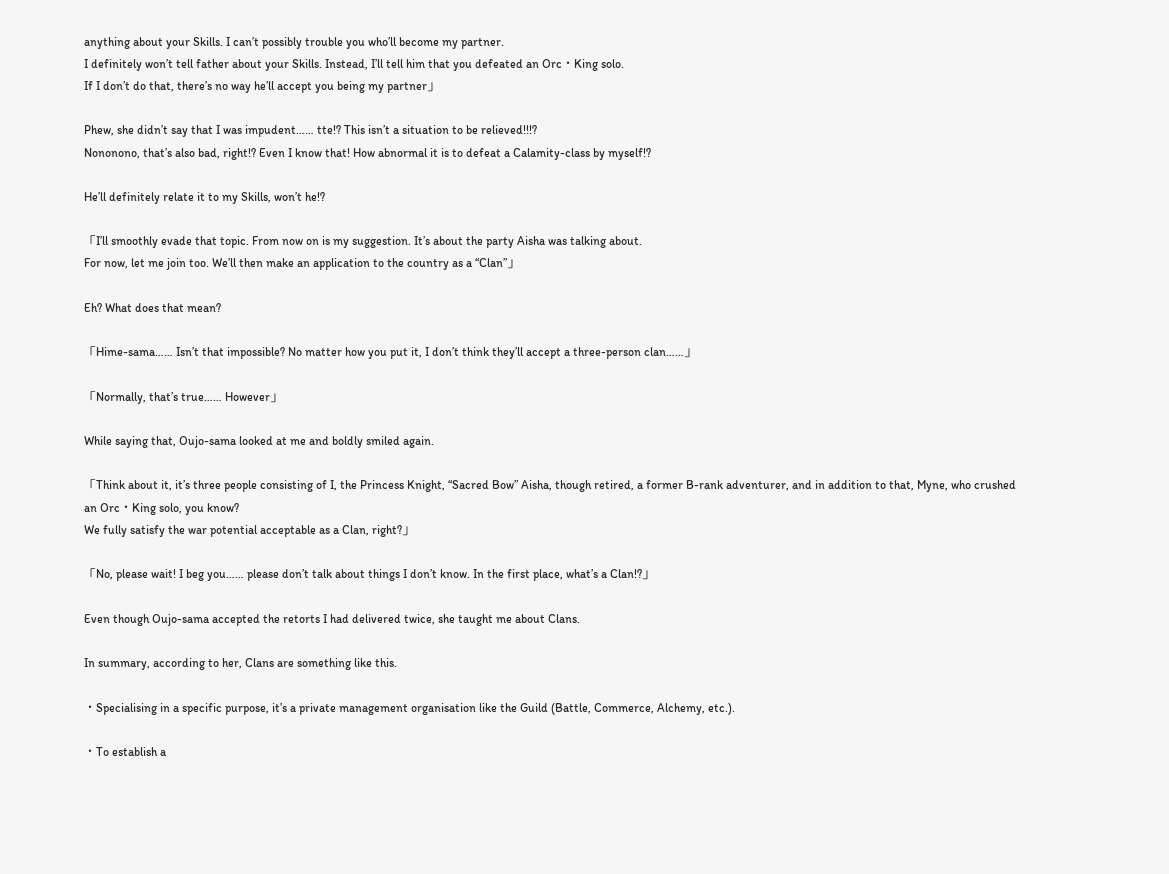anything about your Skills. I can’t possibly trouble you who’ll become my partner.
I definitely won’t tell father about your Skills. Instead, I’ll tell him that you defeated an Orc・King solo.
If I don’t do that, there’s no way he’ll accept you being my partner」

Phew, she didn’t say that I was impudent…… tte!? This isn’t a situation to be relieved!!!?
Nononono, that’s also bad, right!? Even I know that! How abnormal it is to defeat a Calamity-class by myself!?

He’ll definitely relate it to my Skills, won’t he!?

「I’ll smoothly evade that topic. From now on is my suggestion. It’s about the party Aisha was talking about.
For now, let me join too. We’ll then make an application to the country as a “Clan”」

Eh? What does that mean?

「Hime-sama…… Isn’t that impossible? No matter how you put it, I don’t think they’ll accept a three-person clan……」

「Normally, that’s true…… However」

While saying that, Oujo-sama looked at me and boldly smiled again.

「Think about it, it’s three people consisting of I, the Princess Knight, “Sacred Bow” Aisha, though retired, a former B-rank adventurer, and in addition to that, Myne, who crushed an Orc・King solo, you know?
We fully satisfy the war potential acceptable as a Clan, right?」

「No, please wait! I beg you…… please don’t talk about things I don’t know. In the first place, what’s a Clan!?」

Even though Oujo-sama accepted the retorts I had delivered twice, she taught me about Clans.

In summary, according to her, Clans are something like this.

・Specialising in a specific purpose, it’s a private management organisation like the Guild (Battle, Commerce, Alchemy, etc.).

・To establish a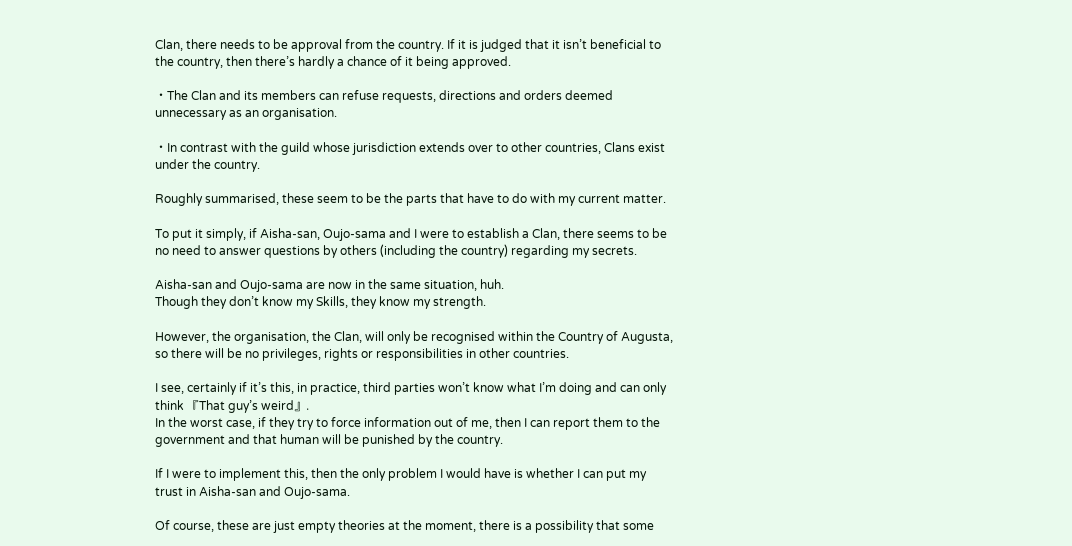Clan, there needs to be approval from the country. If it is judged that it isn’t beneficial to the country, then there’s hardly a chance of it being approved.

・The Clan and its members can refuse requests, directions and orders deemed unnecessary as an organisation.

・In contrast with the guild whose jurisdiction extends over to other countries, Clans exist under the country.

Roughly summarised, these seem to be the parts that have to do with my current matter.

To put it simply, if Aisha-san, Oujo-sama and I were to establish a Clan, there seems to be no need to answer questions by others (including the country) regarding my secrets.

Aisha-san and Oujo-sama are now in the same situation, huh.
Though they don’t know my Skills, they know my strength.

However, the organisation, the Clan, will only be recognised within the Country of Augusta, so there will be no privileges, rights or responsibilities in other countries.

I see, certainly if it’s this, in practice, third parties won’t know what I’m doing and can only think 『That guy’s weird』.
In the worst case, if they try to force information out of me, then I can report them to the government and that human will be punished by the country.

If I were to implement this, then the only problem I would have is whether I can put my trust in Aisha-san and Oujo-sama.

Of course, these are just empty theories at the moment, there is a possibility that some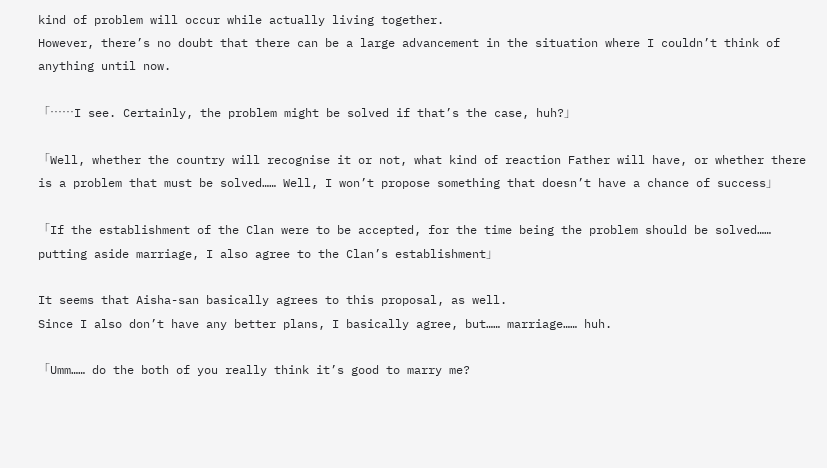kind of problem will occur while actually living together.
However, there’s no doubt that there can be a large advancement in the situation where I couldn’t think of anything until now.

「……I see. Certainly, the problem might be solved if that’s the case, huh?」

「Well, whether the country will recognise it or not, what kind of reaction Father will have, or whether there is a problem that must be solved…… Well, I won’t propose something that doesn’t have a chance of success」

「If the establishment of the Clan were to be accepted, for the time being the problem should be solved…… putting aside marriage, I also agree to the Clan’s establishment」

It seems that Aisha-san basically agrees to this proposal, as well.
Since I also don’t have any better plans, I basically agree, but…… marriage…… huh.

「Umm…… do the both of you really think it’s good to marry me?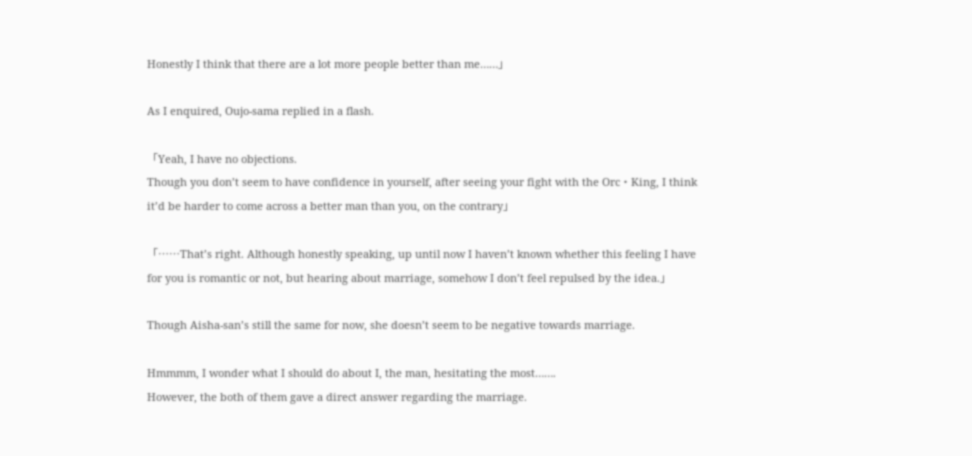Honestly I think that there are a lot more people better than me……」

As I enquired, Oujo-sama replied in a flash.

「Yeah, I have no objections.
Though you don’t seem to have confidence in yourself, after seeing your fight with the Orc・King, I think it’d be harder to come across a better man than you, on the contrary」

「……That’s right. Although honestly speaking, up until now I haven’t known whether this feeling I have for you is romantic or not, but hearing about marriage, somehow I don’t feel repulsed by the idea.」

Though Aisha-san’s still the same for now, she doesn’t seem to be negative towards marriage.

Hmmmm, I wonder what I should do about I, the man, hesitating the most…….
However, the both of them gave a direct answer regarding the marriage.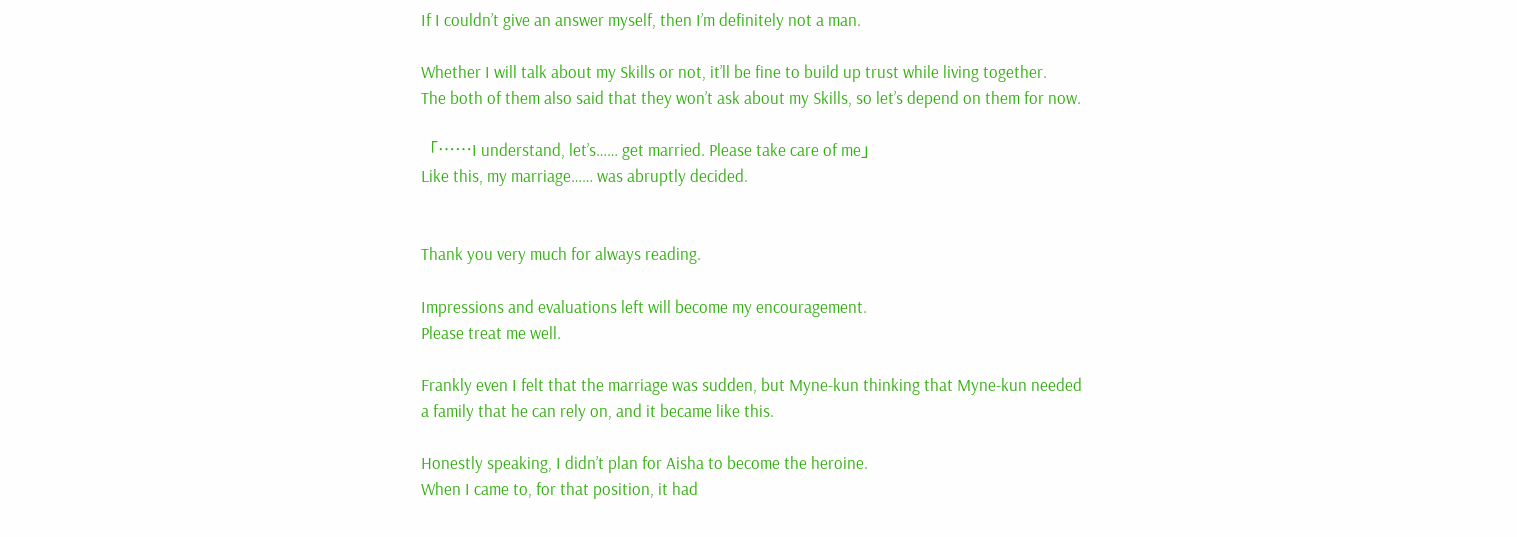If I couldn’t give an answer myself, then I’m definitely not a man.

Whether I will talk about my Skills or not, it’ll be fine to build up trust while living together.
The both of them also said that they won’t ask about my Skills, so let’s depend on them for now.

「……I understand, let’s…… get married. Please take care of me」
Like this, my marriage…… was abruptly decided.


Thank you very much for always reading.

Impressions and evaluations left will become my encouragement.
Please treat me well.

Frankly even I felt that the marriage was sudden, but Myne-kun thinking that Myne-kun needed
a family that he can rely on, and it became like this.

Honestly speaking, I didn’t plan for Aisha to become the heroine.
When I came to, for that position, it had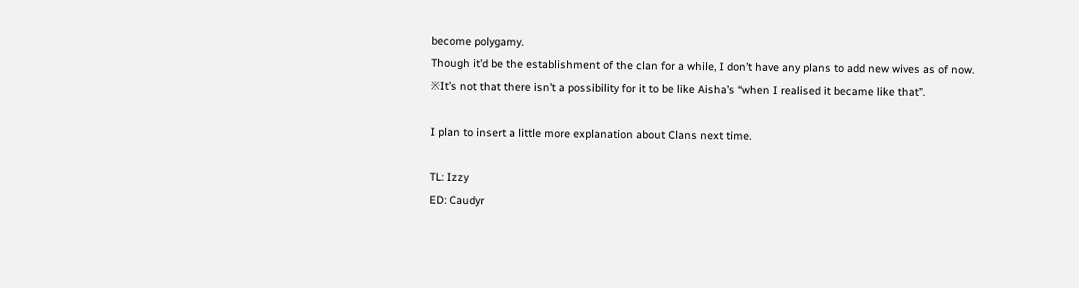become polygamy.
Though it’d be the establishment of the clan for a while, I don’t have any plans to add new wives as of now.
※It’s not that there isn’t a possibility for it to be like Aisha’s “when I realised it became like that”.

I plan to insert a little more explanation about Clans next time.

TL: Izzy
ED: Caudyr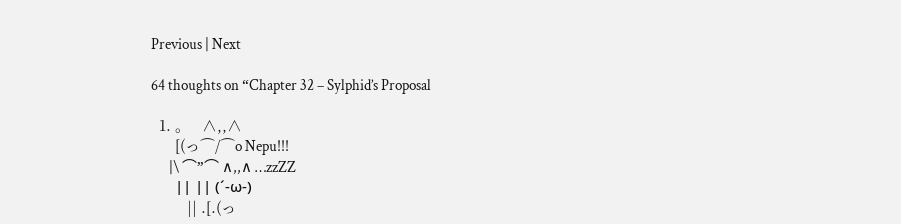Previous | Next

64 thoughts on “Chapter 32 – Sylphid’s Proposal

  1. 。   ∧,,∧
      [(っ⌒/⌒o Nepu!!!
      |\ ⌒”⌒ ∧,,∧ …zzZZ
      || || (´-ω-)
         || .[.(っ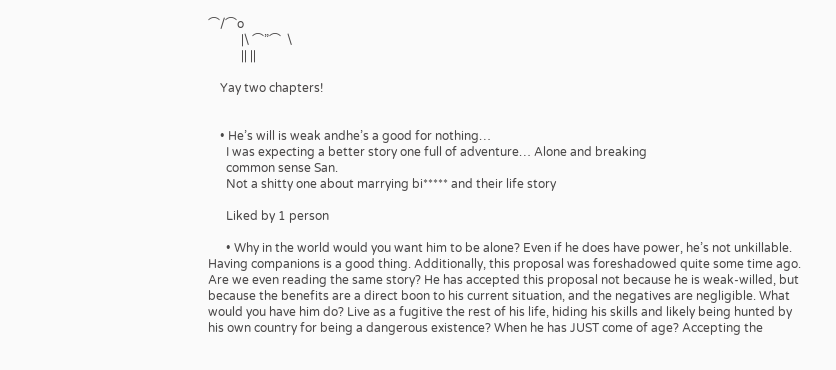⌒/⌒o
           |\ ⌒”⌒  \
           || ||

    Yay two chapters!


    • He’s will is weak andhe’s a good for nothing…
      I was expecting a better story one full of adventure… Alone and breaking
      common sense San.
      Not a shitty one about marrying bi***** and their life story

      Liked by 1 person

      • Why in the world would you want him to be alone? Even if he does have power, he’s not unkillable. Having companions is a good thing. Additionally, this proposal was foreshadowed quite some time ago. Are we even reading the same story? He has accepted this proposal not because he is weak-willed, but because the benefits are a direct boon to his current situation, and the negatives are negligible. What would you have him do? Live as a fugitive the rest of his life, hiding his skills and likely being hunted by his own country for being a dangerous existence? When he has JUST come of age? Accepting the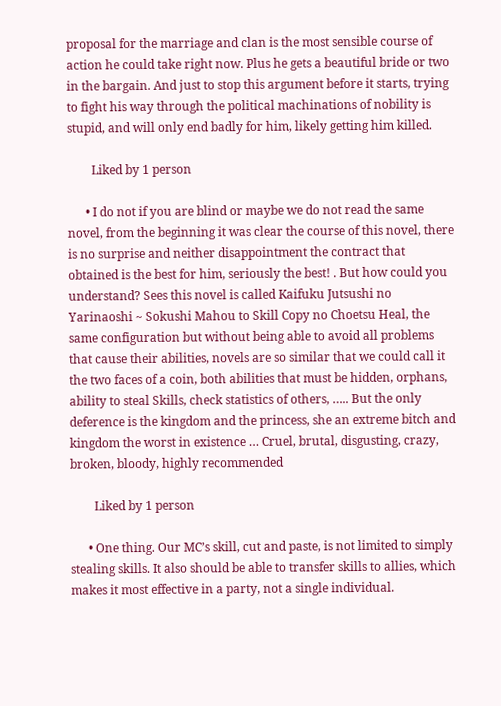proposal for the marriage and clan is the most sensible course of action he could take right now. Plus he gets a beautiful bride or two in the bargain. And just to stop this argument before it starts, trying to fight his way through the political machinations of nobility is stupid, and will only end badly for him, likely getting him killed.

        Liked by 1 person

      • I do not if you are blind or maybe we do not read the same novel, from the beginning it was clear the course of this novel, there is no surprise and neither disappointment the contract that obtained is the best for him, seriously the best! . But how could you understand? Sees this novel is called Kaifuku Jutsushi no Yarinaoshi ~ Sokushi Mahou to Skill Copy no Choetsu Heal, the same configuration but without being able to avoid all problems that cause their abilities, novels are so similar that we could call it the two faces of a coin, both abilities that must be hidden, orphans, ability to steal Skills, check statistics of others, ….. But the only deference is the kingdom and the princess, she an extreme bitch and kingdom the worst in existence … Cruel, brutal, disgusting, crazy, broken, bloody, highly recommended

        Liked by 1 person

      • One thing. Our MC’s skill, cut and paste, is not limited to simply stealing skills. It also should be able to transfer skills to allies, which makes it most effective in a party, not a single individual.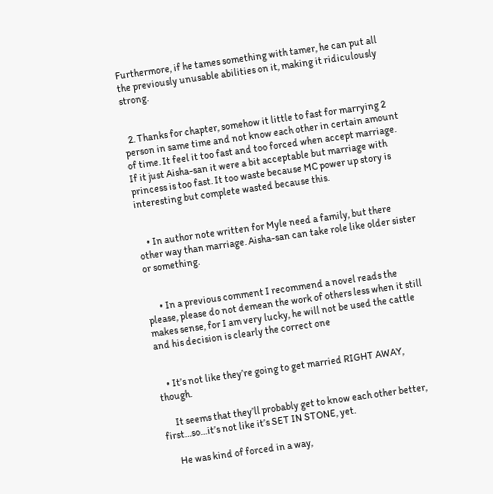Furthermore, if he tames something with tamer, he can put all the previously unusable abilities on it, making it ridiculously strong.


  2. Thanks for chapter, somehow it little to fast for marrying 2 person in same time and not know each other in certain amount of time. It feel it too fast and too forced when accept marriage. If it just Aisha-san it were a bit acceptable but marriage with princess is too fast. It too waste because MC power up story is interesting but complete wasted because this.


    • In author note written for Myle need a family, but there other way than marriage. Aisha-san can take role like older sister or something.


      • In a previous comment I recommend a novel reads the please, please do not demean the work of others less when it still makes sense, for I am very lucky, he will not be used the cattle and his decision is clearly the correct one


    • It’s not like they’re going to get married RIGHT AWAY, though.

      It seems that they’ll probably get to know each other better, first…so…it’s not like it’s SET IN STONE, yet.

      He was kind of forced in a way,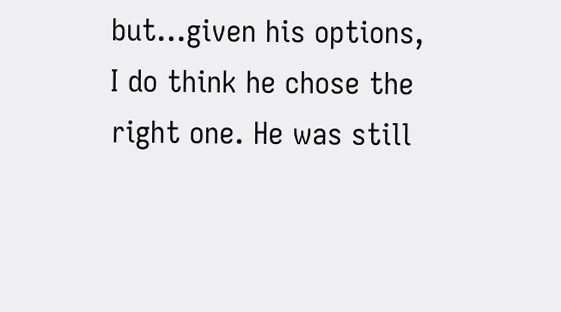but…given his options, I do think he chose the right one. He was still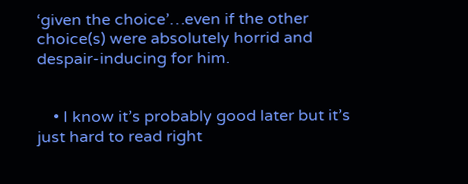‘given the choice’…even if the other choice(s) were absolutely horrid and despair-inducing for him.


    • I know it’s probably good later but it’s just hard to read right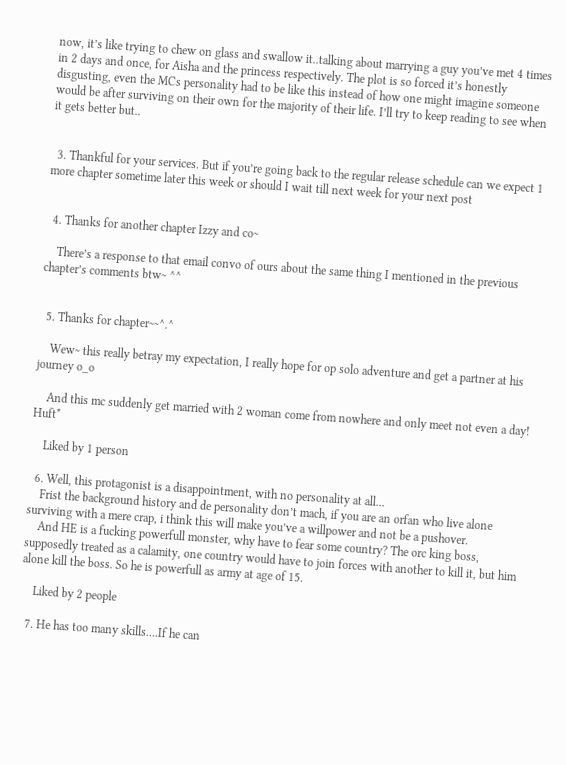now, it’s like trying to chew on glass and swallow it..talking about marrying a guy you’ve met 4 times in 2 days and once, for Aisha and the princess respectively. The plot is so forced it’s honestly disgusting, even the MCs personality had to be like this instead of how one might imagine someone would be after surviving on their own for the majority of their life. I’ll try to keep reading to see when it gets better but..


  3. Thankful for your services. But if you’re going back to the regular release schedule can we expect 1 more chapter sometime later this week or should I wait till next week for your next post


  4. Thanks for another chapter Izzy and co~

    There’s a response to that email convo of ours about the same thing I mentioned in the previous chapter’s comments btw~ ^^


  5. Thanks for chapter~~^.^

    Wew~ this really betray my expectation, I really hope for op solo adventure and get a partner at his journey o_o

    And this mc suddenly get married with 2 woman come from nowhere and only meet not even a day! Huft*

    Liked by 1 person

  6. Well, this protagonist is a disappointment, with no personality at all…
    Frist the background history and de personality don’t mach, if you are an orfan who live alone surviving with a mere crap, i think this will make you’ve a willpower and not be a pushover.
    And HE is a fucking powerfull monster, why have to fear some country? The orc king boss, supposedly treated as a calamity, one country would have to join forces with another to kill it, but him alone kill the boss. So he is powerfull as army at age of 15.

    Liked by 2 people

  7. He has too many skills….If he can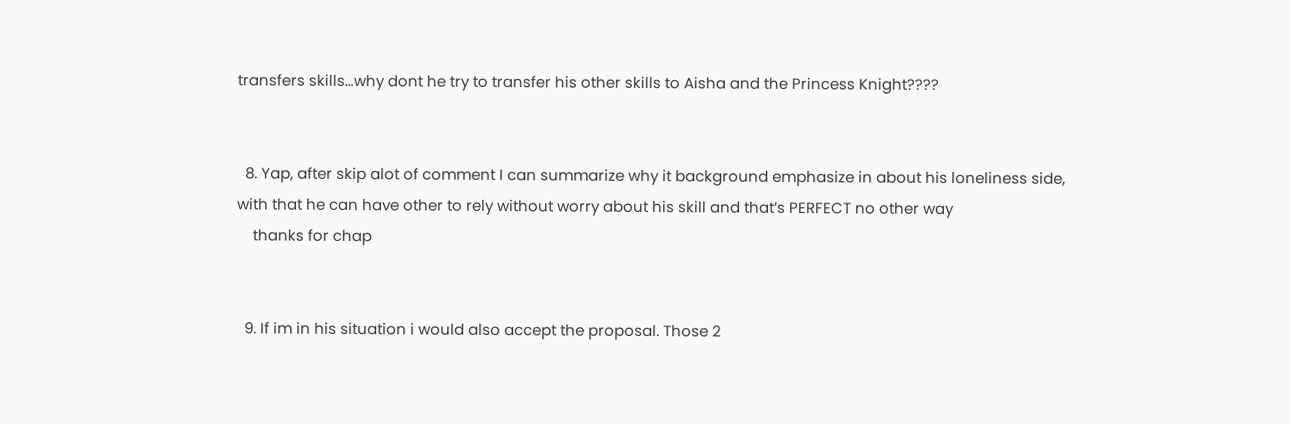transfers skills…why dont he try to transfer his other skills to Aisha and the Princess Knight????


  8. Yap, after skip alot of comment I can summarize why it background emphasize in about his loneliness side, with that he can have other to rely without worry about his skill and that’s PERFECT no other way
    thanks for chap


  9. If im in his situation i would also accept the proposal. Those 2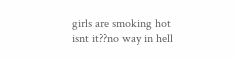girls are smoking hot isnt it??no way in hell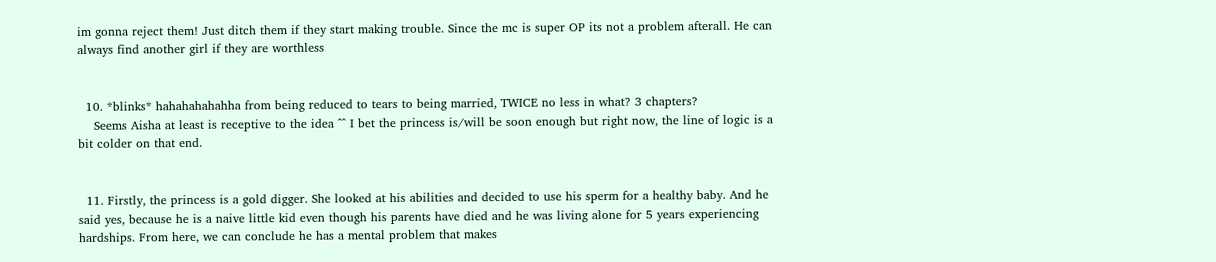im gonna reject them! Just ditch them if they start making trouble. Since the mc is super OP its not a problem afterall. He can always find another girl if they are worthless


  10. *blinks* hahahahahahha from being reduced to tears to being married, TWICE no less in what? 3 chapters?
    Seems Aisha at least is receptive to the idea ^^ I bet the princess is/will be soon enough but right now, the line of logic is a bit colder on that end.


  11. Firstly, the princess is a gold digger. She looked at his abilities and decided to use his sperm for a healthy baby. And he said yes, because he is a naive little kid even though his parents have died and he was living alone for 5 years experiencing hardships. From here, we can conclude he has a mental problem that makes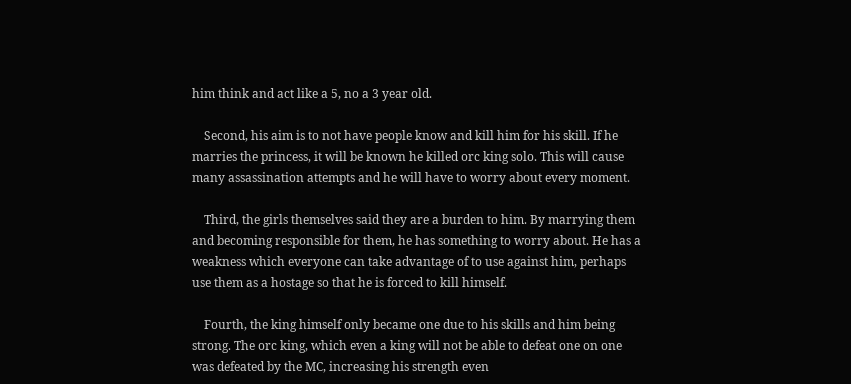him think and act like a 5, no a 3 year old.

    Second, his aim is to not have people know and kill him for his skill. If he marries the princess, it will be known he killed orc king solo. This will cause many assassination attempts and he will have to worry about every moment.

    Third, the girls themselves said they are a burden to him. By marrying them and becoming responsible for them, he has something to worry about. He has a weakness which everyone can take advantage of to use against him, perhaps use them as a hostage so that he is forced to kill himself.

    Fourth, the king himself only became one due to his skills and him being strong. The orc king, which even a king will not be able to defeat one on one was defeated by the MC, increasing his strength even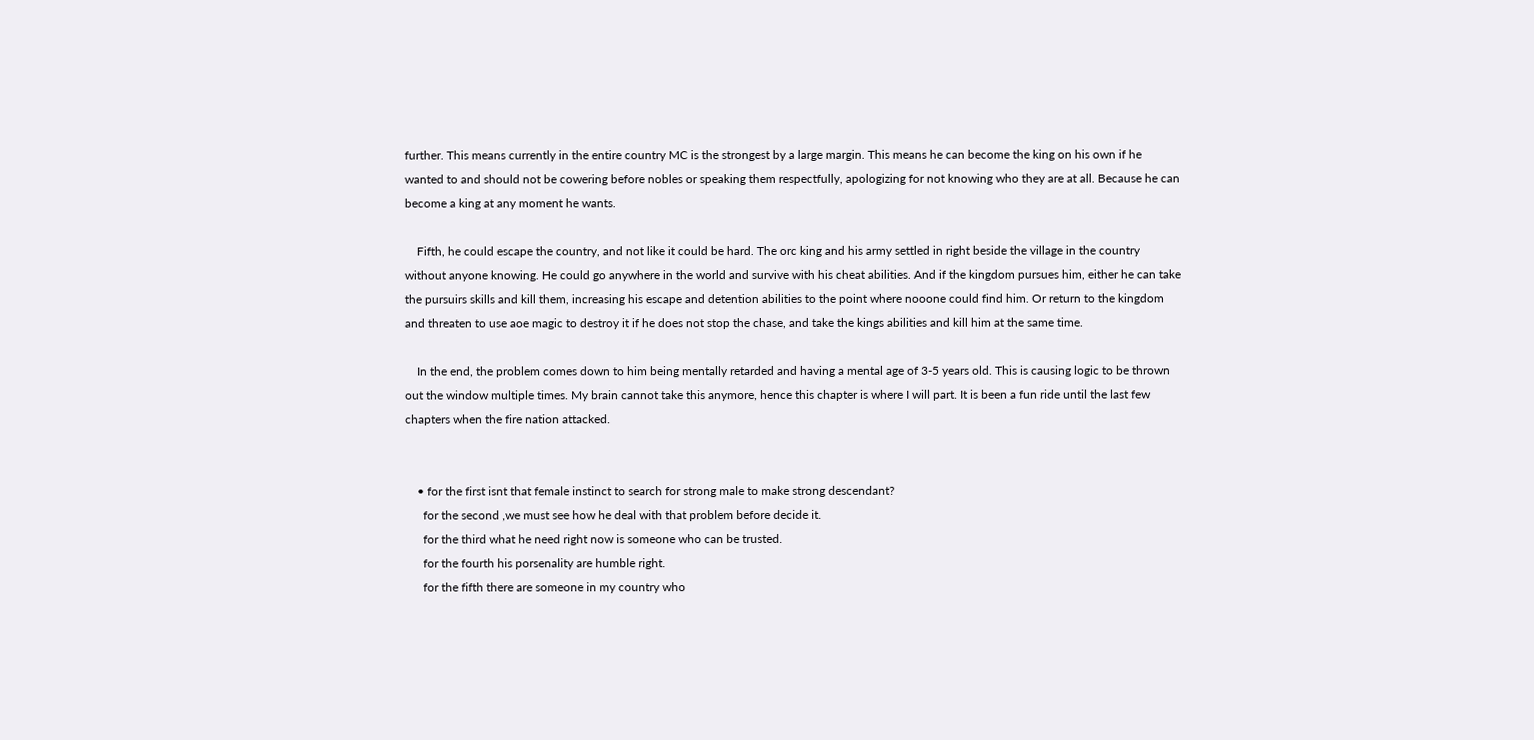further. This means currently in the entire country MC is the strongest by a large margin. This means he can become the king on his own if he wanted to and should not be cowering before nobles or speaking them respectfully, apologizing for not knowing who they are at all. Because he can become a king at any moment he wants.

    Fifth, he could escape the country, and not like it could be hard. The orc king and his army settled in right beside the village in the country without anyone knowing. He could go anywhere in the world and survive with his cheat abilities. And if the kingdom pursues him, either he can take the pursuirs skills and kill them, increasing his escape and detention abilities to the point where nooone could find him. Or return to the kingdom and threaten to use aoe magic to destroy it if he does not stop the chase, and take the kings abilities and kill him at the same time.

    In the end, the problem comes down to him being mentally retarded and having a mental age of 3-5 years old. This is causing logic to be thrown out the window multiple times. My brain cannot take this anymore, hence this chapter is where I will part. It is been a fun ride until the last few chapters when the fire nation attacked.


    • for the first isnt that female instinct to search for strong male to make strong descendant?
      for the second ,we must see how he deal with that problem before decide it.
      for the third what he need right now is someone who can be trusted.
      for the fourth his porsenality are humble right.
      for the fifth there are someone in my country who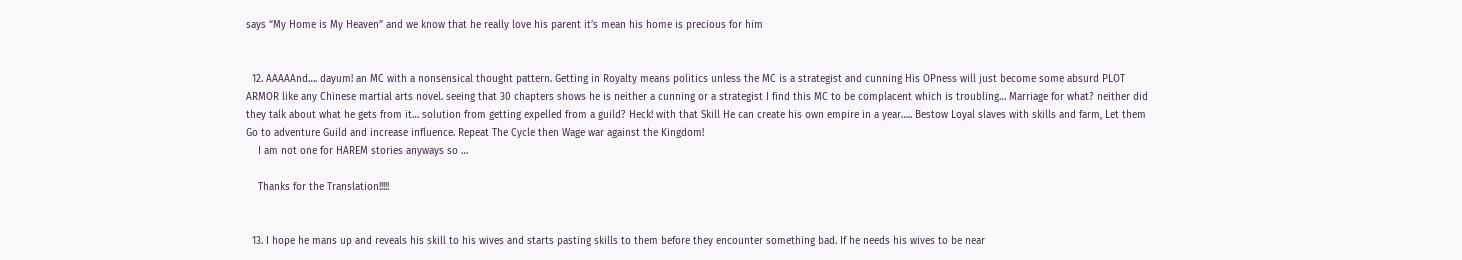says “My Home is My Heaven” and we know that he really love his parent it’s mean his home is precious for him


  12. AAAAAnd…. dayum! an MC with a nonsensical thought pattern. Getting in Royalty means politics unless the MC is a strategist and cunning His OPness will just become some absurd PLOT ARMOR like any Chinese martial arts novel. seeing that 30 chapters shows he is neither a cunning or a strategist I find this MC to be complacent which is troubling… Marriage for what? neither did they talk about what he gets from it… solution from getting expelled from a guild? Heck! with that Skill He can create his own empire in a year….. Bestow Loyal slaves with skills and farm, Let them Go to adventure Guild and increase influence. Repeat The Cycle then Wage war against the Kingdom!
    I am not one for HAREM stories anyways so …

    Thanks for the Translation!!!!!


  13. I hope he mans up and reveals his skill to his wives and starts pasting skills to them before they encounter something bad. If he needs his wives to be near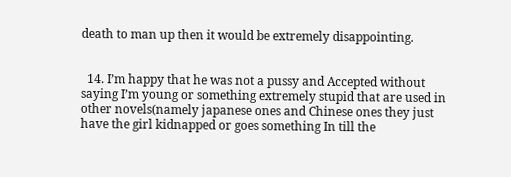death to man up then it would be extremely disappointing.


  14. I’m happy that he was not a pussy and Accepted without saying I’m young or something extremely stupid that are used in other novels(namely japanese ones and Chinese ones they just have the girl kidnapped or goes something In till the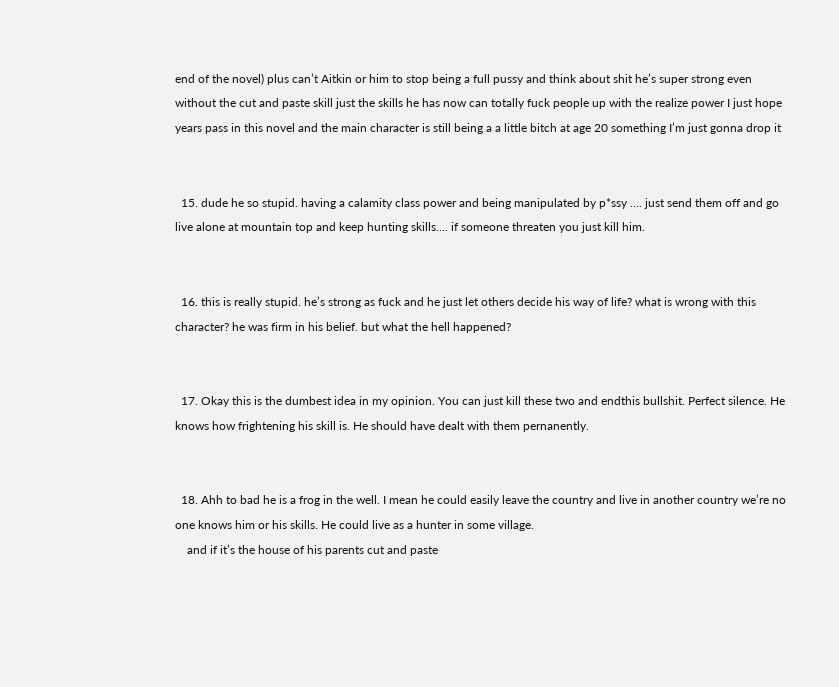end of the novel) plus can’t Aitkin or him to stop being a full pussy and think about shit he’s super strong even without the cut and paste skill just the skills he has now can totally fuck people up with the realize power I just hope years pass in this novel and the main character is still being a a little bitch at age 20 something I’m just gonna drop it


  15. dude he so stupid. having a calamity class power and being manipulated by p*ssy …. just send them off and go live alone at mountain top and keep hunting skills…. if someone threaten you just kill him.


  16. this is really stupid. he’s strong as fuck and he just let others decide his way of life? what is wrong with this character? he was firm in his belief. but what the hell happened?


  17. Okay this is the dumbest idea in my opinion. You can just kill these two and endthis bullshit. Perfect silence. He knows how frightening his skill is. He should have dealt with them pernanently.


  18. Ahh to bad he is a frog in the well. I mean he could easily leave the country and live in another country we’re no one knows him or his skills. He could live as a hunter in some village.
    and if it’s the house of his parents cut and paste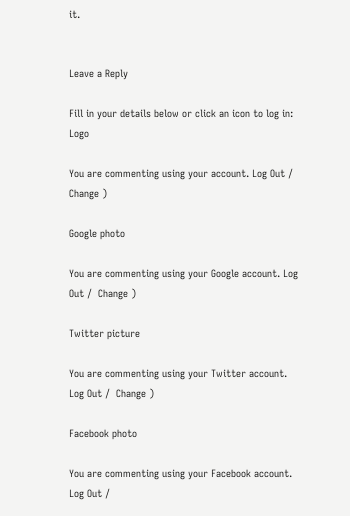it.


Leave a Reply

Fill in your details below or click an icon to log in: Logo

You are commenting using your account. Log Out /  Change )

Google photo

You are commenting using your Google account. Log Out /  Change )

Twitter picture

You are commenting using your Twitter account. Log Out /  Change )

Facebook photo

You are commenting using your Facebook account. Log Out /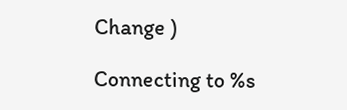Change )

Connecting to %s